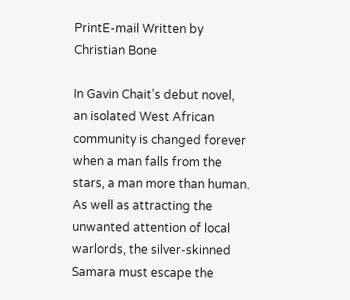PrintE-mail Written by Christian Bone

In Gavin Chait’s debut novel, an isolated West African community is changed forever when a man falls from the stars, a man more than human. As well as attracting the unwanted attention of local warlords, the silver-skinned Samara must escape the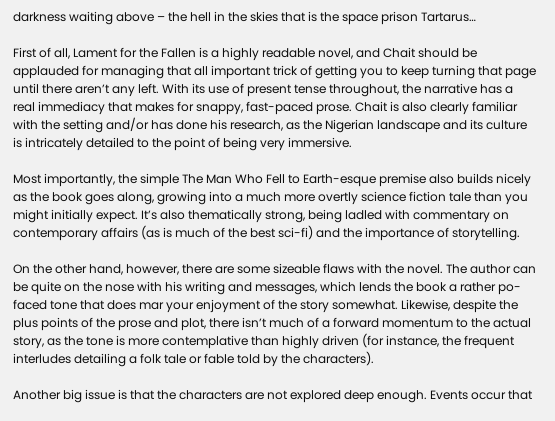darkness waiting above – the hell in the skies that is the space prison Tartarus…

First of all, Lament for the Fallen is a highly readable novel, and Chait should be applauded for managing that all important trick of getting you to keep turning that page until there aren’t any left. With its use of present tense throughout, the narrative has a real immediacy that makes for snappy, fast-paced prose. Chait is also clearly familiar with the setting and/or has done his research, as the Nigerian landscape and its culture is intricately detailed to the point of being very immersive.

Most importantly, the simple The Man Who Fell to Earth-esque premise also builds nicely as the book goes along, growing into a much more overtly science fiction tale than you might initially expect. It’s also thematically strong, being ladled with commentary on contemporary affairs (as is much of the best sci-fi) and the importance of storytelling.

On the other hand, however, there are some sizeable flaws with the novel. The author can be quite on the nose with his writing and messages, which lends the book a rather po-faced tone that does mar your enjoyment of the story somewhat. Likewise, despite the plus points of the prose and plot, there isn’t much of a forward momentum to the actual story, as the tone is more contemplative than highly driven (for instance, the frequent interludes detailing a folk tale or fable told by the characters).

Another big issue is that the characters are not explored deep enough. Events occur that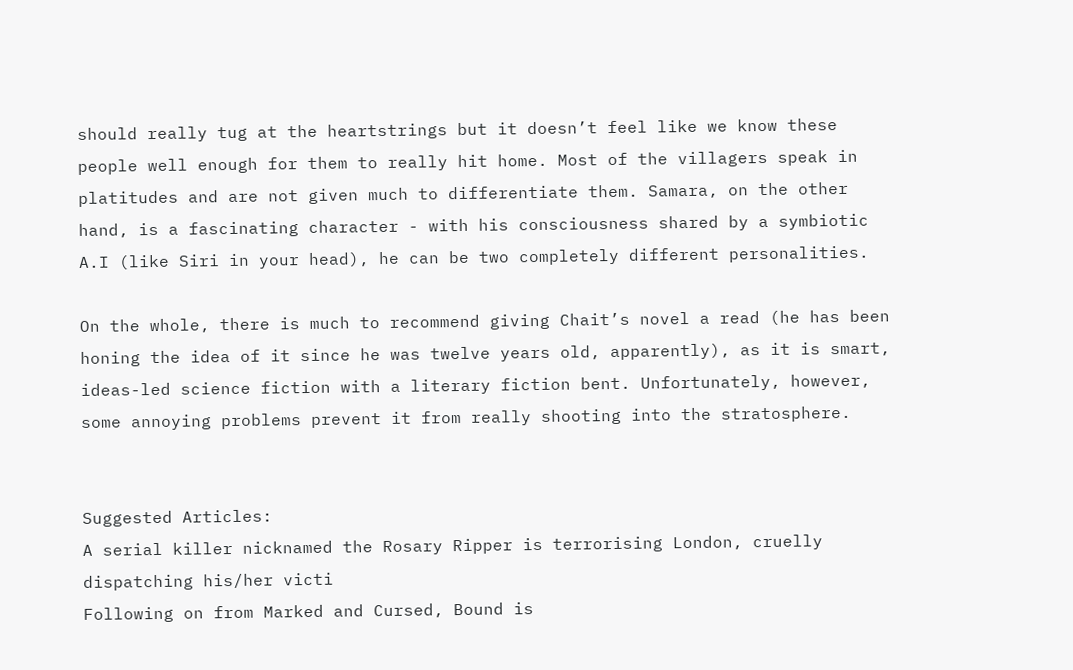should really tug at the heartstrings but it doesn’t feel like we know these people well enough for them to really hit home. Most of the villagers speak in platitudes and are not given much to differentiate them. Samara, on the other hand, is a fascinating character - with his consciousness shared by a symbiotic A.I (like Siri in your head), he can be two completely different personalities.

On the whole, there is much to recommend giving Chait’s novel a read (he has been honing the idea of it since he was twelve years old, apparently), as it is smart, ideas-led science fiction with a literary fiction bent. Unfortunately, however, some annoying problems prevent it from really shooting into the stratosphere.


Suggested Articles:
A serial killer nicknamed the Rosary Ripper is terrorising London, cruelly dispatching his/her victi
Following on from Marked and Cursed, Bound is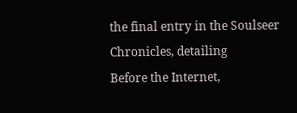the final entry in the Soulseer Chronicles, detailing
Before the Internet,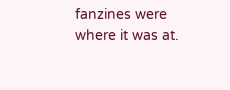fanzines were where it was at.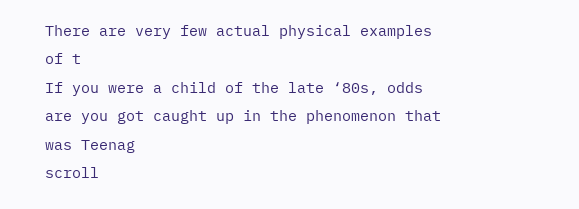There are very few actual physical examples of t
If you were a child of the late ‘80s, odds are you got caught up in the phenomenon that was Teenag
scroll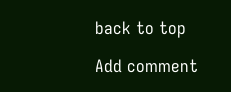back to top

Add comment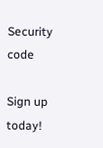Security code

Sign up today!